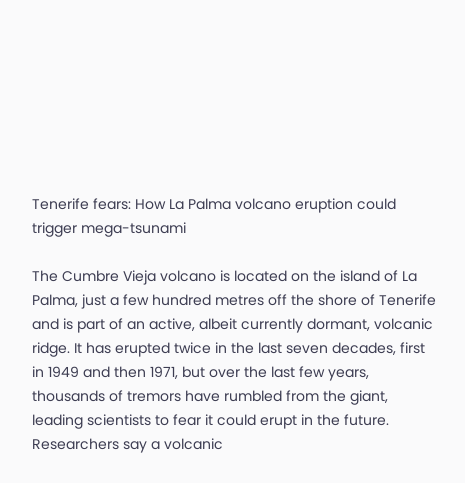Tenerife fears: How La Palma volcano eruption could trigger mega-tsunami

The Cumbre Vieja volcano is located on the island of La Palma, just a few hundred metres off the shore of Tenerife and is part of an active, albeit currently dormant, volcanic ridge. It has erupted twice in the last seven decades, first in 1949 and then 1971, but over the last few years, thousands of tremors have rumbled from the giant, leading scientists to fear it could erupt in the future. Researchers say a volcanic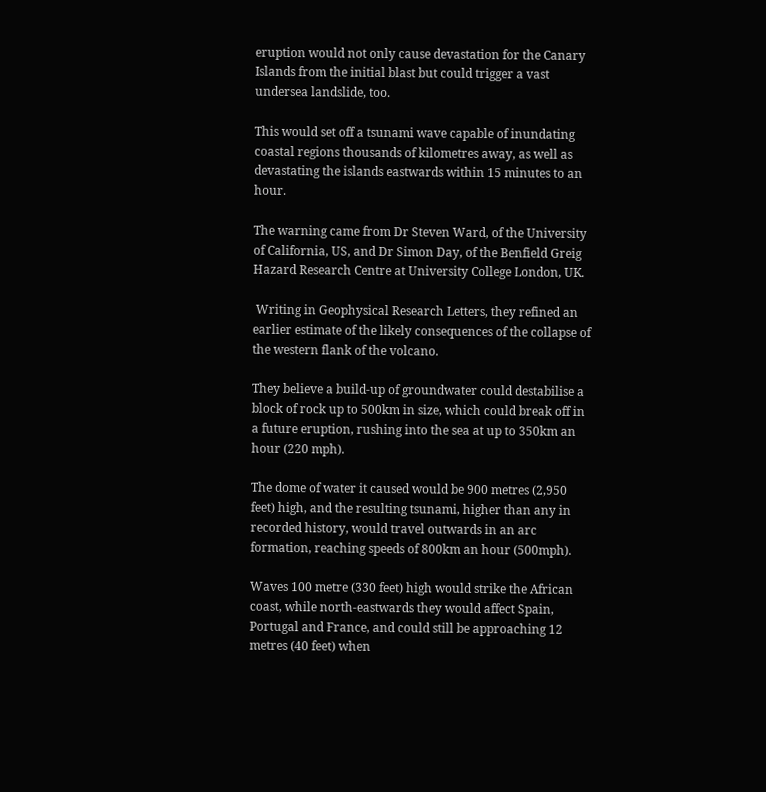eruption would not only cause devastation for the Canary Islands from the initial blast but could trigger a vast undersea landslide, too.

This would set off a tsunami wave capable of inundating coastal regions thousands of kilometres away, as well as devastating the islands eastwards within 15 minutes to an hour.

The warning came from Dr Steven Ward, of the University of California, US, and Dr Simon Day, of the Benfield Greig Hazard Research Centre at University College London, UK.

 Writing in Geophysical Research Letters, they refined an earlier estimate of the likely consequences of the collapse of the western flank of the volcano.

They believe a build-up of groundwater could destabilise a block of rock up to 500km in size, which could break off in a future eruption, rushing into the sea at up to 350km an hour (220 mph).

The dome of water it caused would be 900 metres (2,950 feet) high, and the resulting tsunami, higher than any in recorded history, would travel outwards in an arc formation, reaching speeds of 800km an hour (500mph).

Waves 100 metre (330 feet) high would strike the African coast, while north-eastwards they would affect Spain, Portugal and France, and could still be approaching 12 metres (40 feet) when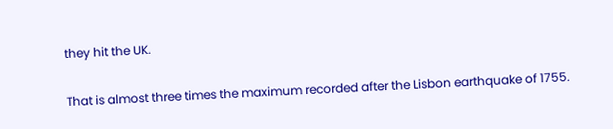they hit the UK.

That is almost three times the maximum recorded after the Lisbon earthquake of 1755.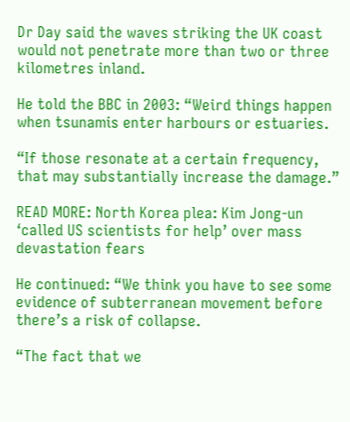Dr Day said the waves striking the UK coast would not penetrate more than two or three kilometres inland.

He told the BBC in 2003: “Weird things happen when tsunamis enter harbours or estuaries.

“If those resonate at a certain frequency, that may substantially increase the damage.”

READ MORE: North Korea plea: Kim Jong-un ‘called US scientists for help’ over mass devastation fears

He continued: “We think you have to see some evidence of subterranean movement before there’s a risk of collapse.

“The fact that we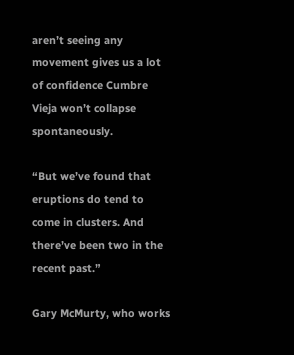aren’t seeing any movement gives us a lot of confidence Cumbre Vieja won’t collapse spontaneously.

“But we’ve found that eruptions do tend to come in clusters. And there’ve been two in the recent past.”

Gary McMurty, who works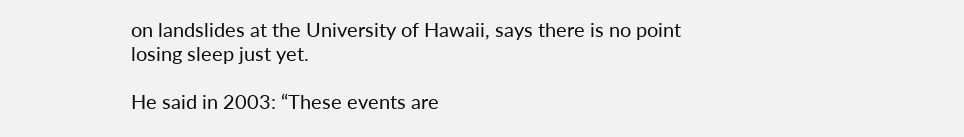on landslides at the University of Hawaii, says there is no point losing sleep just yet.

He said in 2003: “These events are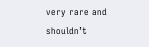very rare and shouldn’t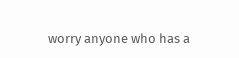worry anyone who has a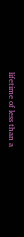lifetime of less than a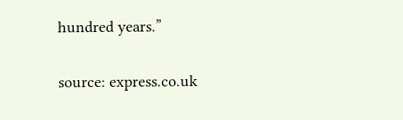hundred years.”

source: express.co.uk